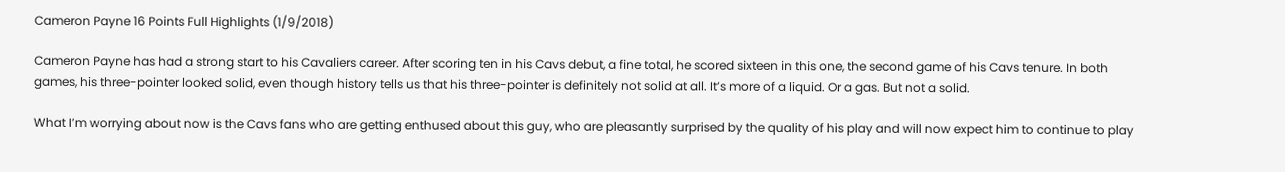Cameron Payne 16 Points Full Highlights (1/9/2018)

Cameron Payne has had a strong start to his Cavaliers career. After scoring ten in his Cavs debut, a fine total, he scored sixteen in this one, the second game of his Cavs tenure. In both games, his three-pointer looked solid, even though history tells us that his three-pointer is definitely not solid at all. It’s more of a liquid. Or a gas. But not a solid.

What I’m worrying about now is the Cavs fans who are getting enthused about this guy, who are pleasantly surprised by the quality of his play and will now expect him to continue to play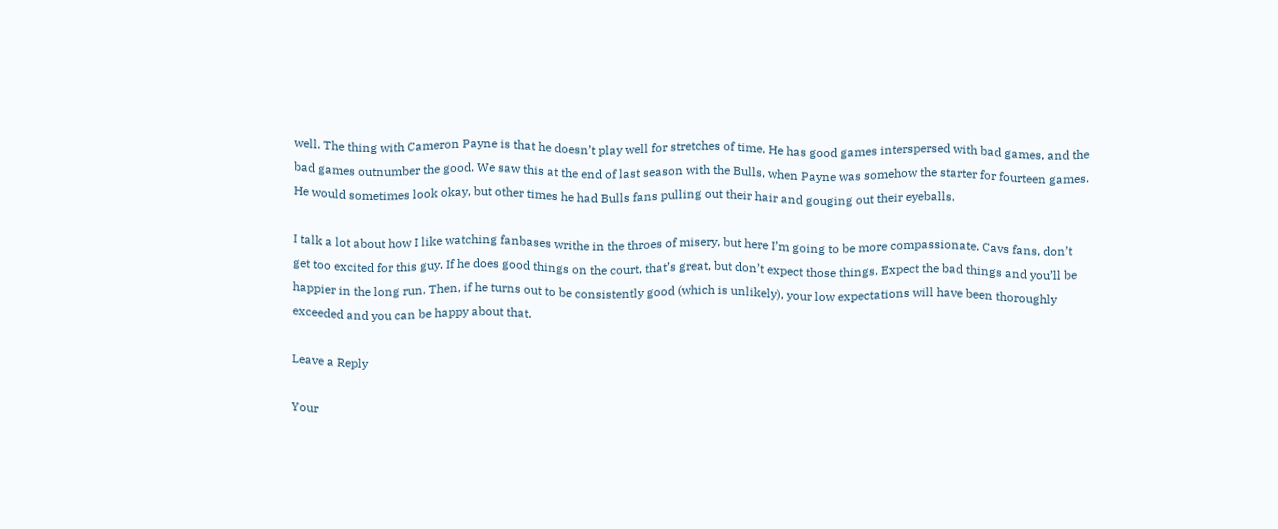well. The thing with Cameron Payne is that he doesn’t play well for stretches of time. He has good games interspersed with bad games, and the bad games outnumber the good. We saw this at the end of last season with the Bulls, when Payne was somehow the starter for fourteen games. He would sometimes look okay, but other times he had Bulls fans pulling out their hair and gouging out their eyeballs.

I talk a lot about how I like watching fanbases writhe in the throes of misery, but here I’m going to be more compassionate. Cavs fans, don’t get too excited for this guy. If he does good things on the court, that’s great, but don’t expect those things. Expect the bad things and you’ll be happier in the long run. Then, if he turns out to be consistently good (which is unlikely), your low expectations will have been thoroughly exceeded and you can be happy about that.

Leave a Reply

Your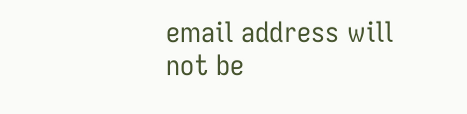email address will not be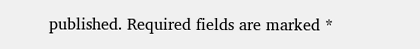published. Required fields are marked *